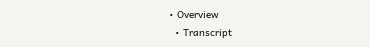• Overview
  • Transcript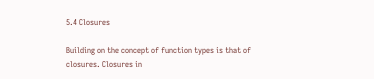5.4 Closures

Building on the concept of function types is that of closures. Closures in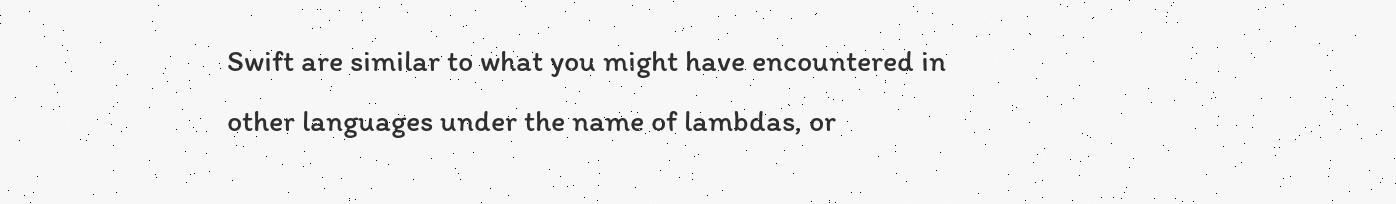Swift are similar to what you might have encountered in other languages under the name of lambdas, or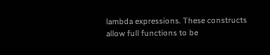lambda expressions. These constructs allow full functions to be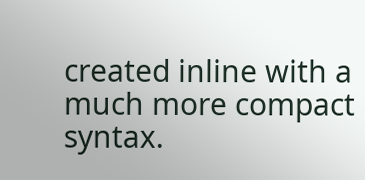created inline with a much more compact syntax.